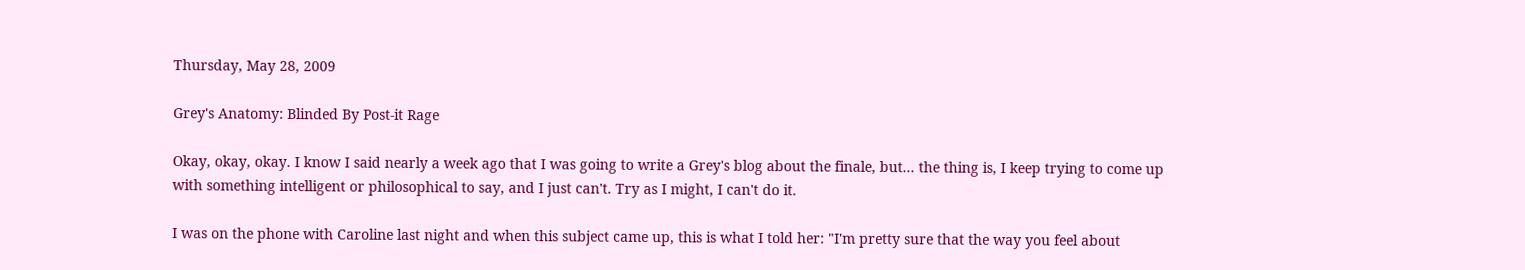Thursday, May 28, 2009

Grey's Anatomy: Blinded By Post-it Rage

Okay, okay, okay. I know I said nearly a week ago that I was going to write a Grey's blog about the finale, but... the thing is, I keep trying to come up with something intelligent or philosophical to say, and I just can't. Try as I might, I can't do it.

I was on the phone with Caroline last night and when this subject came up, this is what I told her: "I'm pretty sure that the way you feel about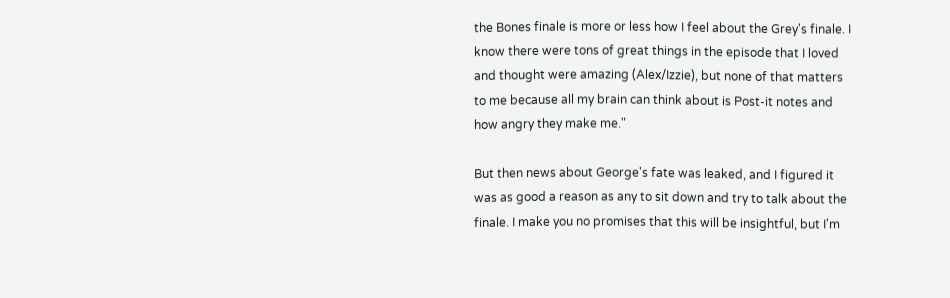the Bones finale is more or less how I feel about the Grey's finale. I know there were tons of great things in the episode that I loved and thought were amazing (Alex/Izzie), but none of that matters to me because all my brain can think about is Post-it notes and how angry they make me."

But then news about George's fate was leaked, and I figured it was as good a reason as any to sit down and try to talk about the finale. I make you no promises that this will be insightful, but I'm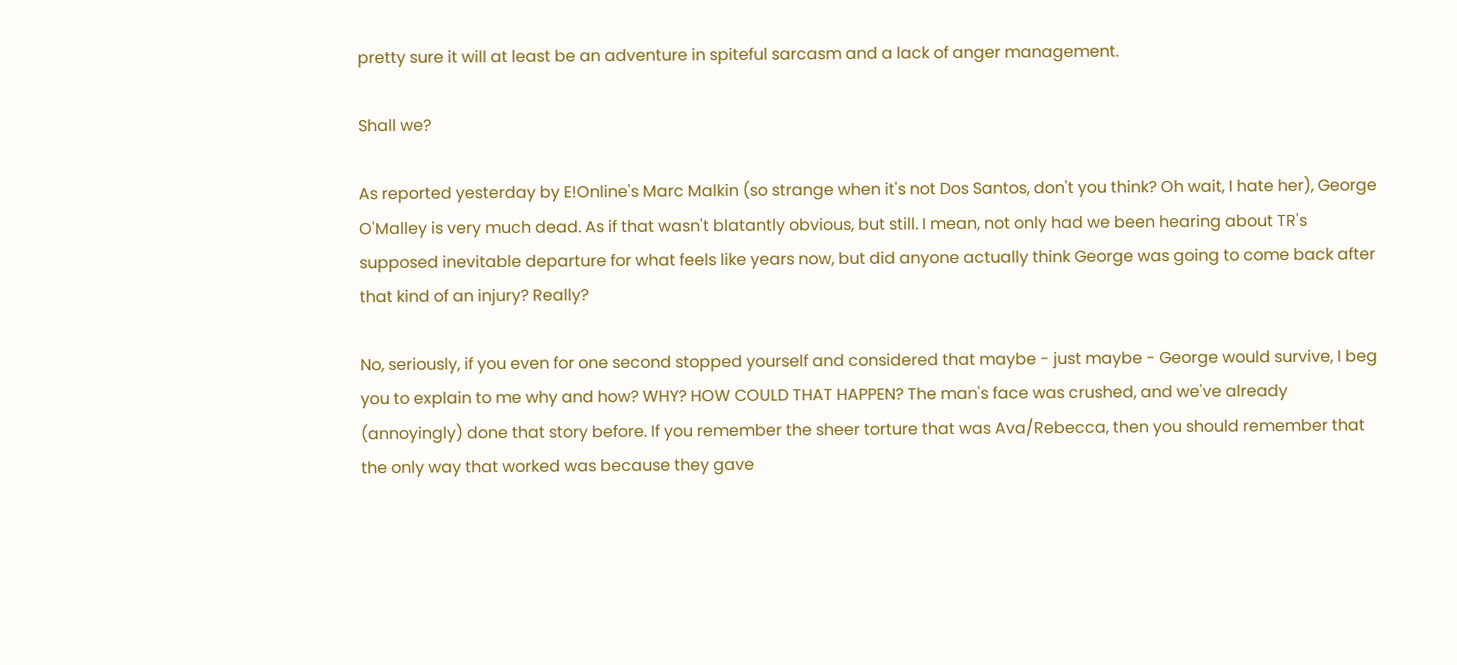pretty sure it will at least be an adventure in spiteful sarcasm and a lack of anger management.

Shall we?

As reported yesterday by E!Online's Marc Malkin (so strange when it's not Dos Santos, don't you think? Oh wait, I hate her), George O'Malley is very much dead. As if that wasn't blatantly obvious, but still. I mean, not only had we been hearing about TR's supposed inevitable departure for what feels like years now, but did anyone actually think George was going to come back after that kind of an injury? Really?

No, seriously, if you even for one second stopped yourself and considered that maybe - just maybe - George would survive, I beg you to explain to me why and how? WHY? HOW COULD THAT HAPPEN? The man's face was crushed, and we've already (annoyingly) done that story before. If you remember the sheer torture that was Ava/Rebecca, then you should remember that the only way that worked was because they gave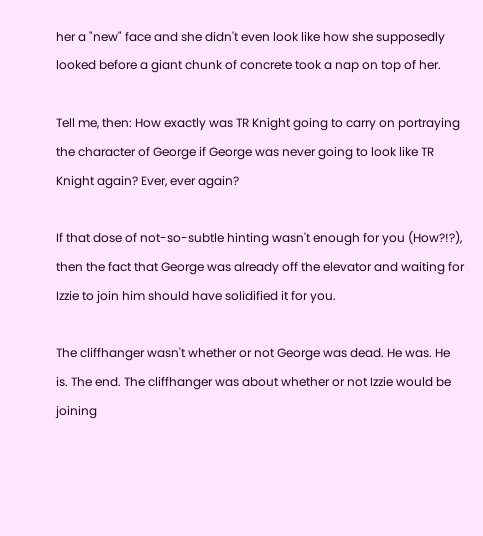her a "new" face and she didn't even look like how she supposedly looked before a giant chunk of concrete took a nap on top of her.

Tell me, then: How exactly was TR Knight going to carry on portraying the character of George if George was never going to look like TR Knight again? Ever, ever again?

If that dose of not-so-subtle hinting wasn't enough for you (How?!?), then the fact that George was already off the elevator and waiting for Izzie to join him should have solidified it for you.

The cliffhanger wasn't whether or not George was dead. He was. He is. The end. The cliffhanger was about whether or not Izzie would be joining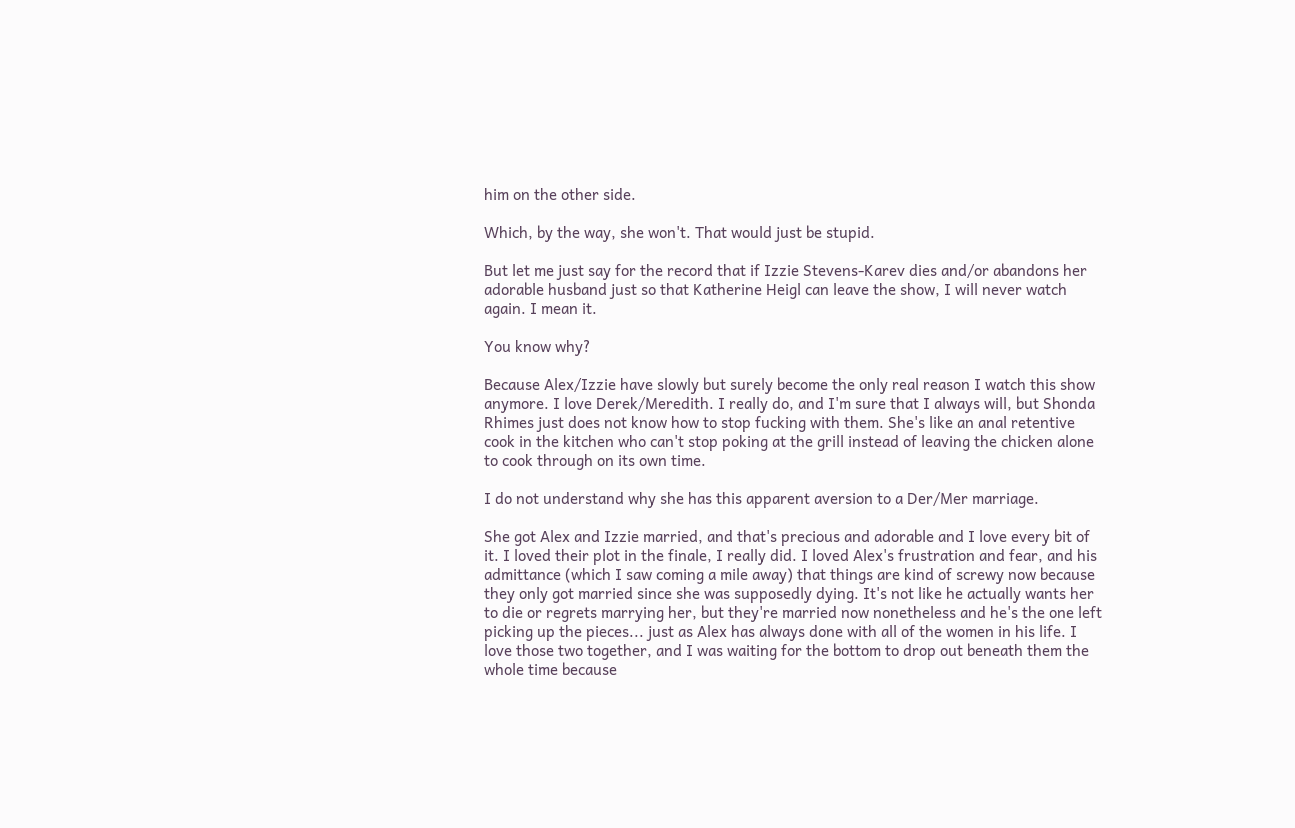him on the other side.

Which, by the way, she won't. That would just be stupid.

But let me just say for the record that if Izzie Stevens-Karev dies and/or abandons her adorable husband just so that Katherine Heigl can leave the show, I will never watch again. I mean it.

You know why?

Because Alex/Izzie have slowly but surely become the only real reason I watch this show anymore. I love Derek/Meredith. I really do, and I'm sure that I always will, but Shonda Rhimes just does not know how to stop fucking with them. She's like an anal retentive cook in the kitchen who can't stop poking at the grill instead of leaving the chicken alone to cook through on its own time.

I do not understand why she has this apparent aversion to a Der/Mer marriage.

She got Alex and Izzie married, and that's precious and adorable and I love every bit of it. I loved their plot in the finale, I really did. I loved Alex's frustration and fear, and his admittance (which I saw coming a mile away) that things are kind of screwy now because they only got married since she was supposedly dying. It's not like he actually wants her to die or regrets marrying her, but they're married now nonetheless and he's the one left picking up the pieces... just as Alex has always done with all of the women in his life. I love those two together, and I was waiting for the bottom to drop out beneath them the whole time because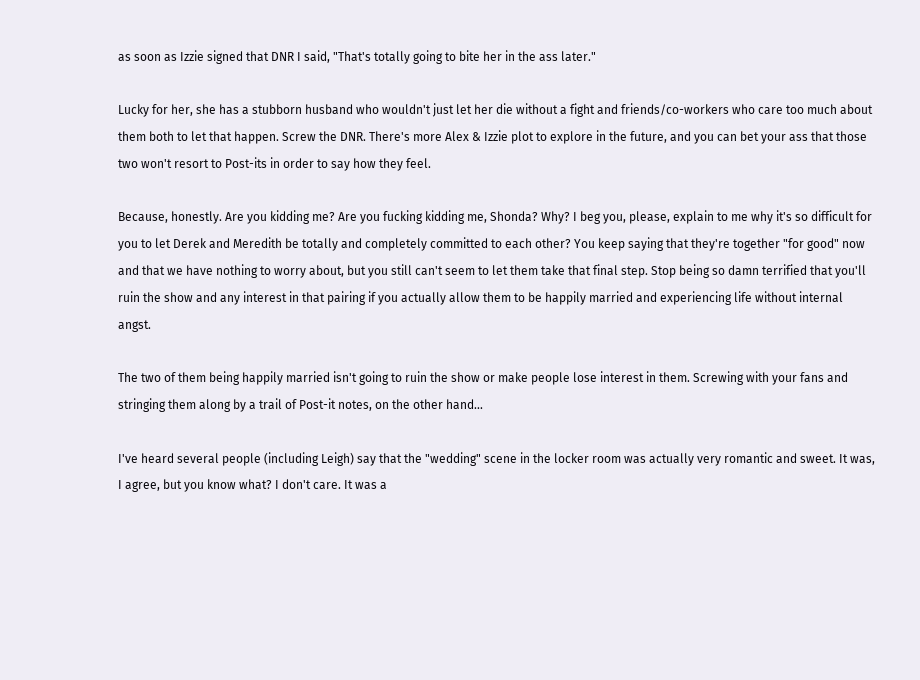as soon as Izzie signed that DNR I said, "That's totally going to bite her in the ass later."

Lucky for her, she has a stubborn husband who wouldn't just let her die without a fight and friends/co-workers who care too much about them both to let that happen. Screw the DNR. There's more Alex & Izzie plot to explore in the future, and you can bet your ass that those two won't resort to Post-its in order to say how they feel.

Because, honestly. Are you kidding me? Are you fucking kidding me, Shonda? Why? I beg you, please, explain to me why it's so difficult for you to let Derek and Meredith be totally and completely committed to each other? You keep saying that they're together "for good" now and that we have nothing to worry about, but you still can't seem to let them take that final step. Stop being so damn terrified that you'll ruin the show and any interest in that pairing if you actually allow them to be happily married and experiencing life without internal angst.

The two of them being happily married isn't going to ruin the show or make people lose interest in them. Screwing with your fans and stringing them along by a trail of Post-it notes, on the other hand...

I've heard several people (including Leigh) say that the "wedding" scene in the locker room was actually very romantic and sweet. It was, I agree, but you know what? I don't care. It was a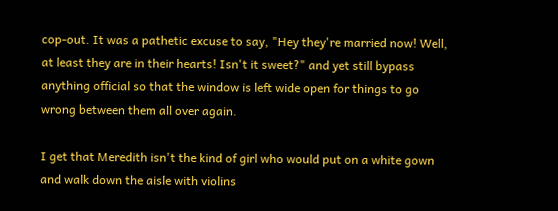cop-out. It was a pathetic excuse to say, "Hey they're married now! Well, at least they are in their hearts! Isn't it sweet?" and yet still bypass anything official so that the window is left wide open for things to go wrong between them all over again.

I get that Meredith isn't the kind of girl who would put on a white gown and walk down the aisle with violins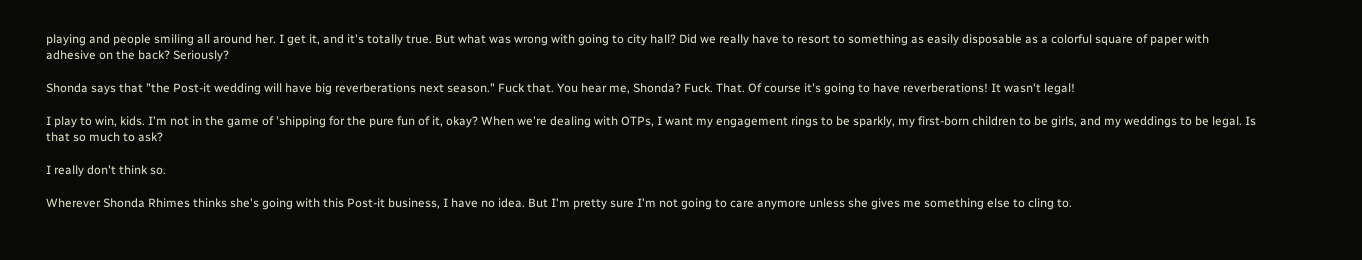playing and people smiling all around her. I get it, and it's totally true. But what was wrong with going to city hall? Did we really have to resort to something as easily disposable as a colorful square of paper with adhesive on the back? Seriously?

Shonda says that "the Post-it wedding will have big reverberations next season." Fuck that. You hear me, Shonda? Fuck. That. Of course it's going to have reverberations! It wasn't legal!

I play to win, kids. I'm not in the game of 'shipping for the pure fun of it, okay? When we're dealing with OTPs, I want my engagement rings to be sparkly, my first-born children to be girls, and my weddings to be legal. Is that so much to ask?

I really don't think so.

Wherever Shonda Rhimes thinks she's going with this Post-it business, I have no idea. But I'm pretty sure I'm not going to care anymore unless she gives me something else to cling to.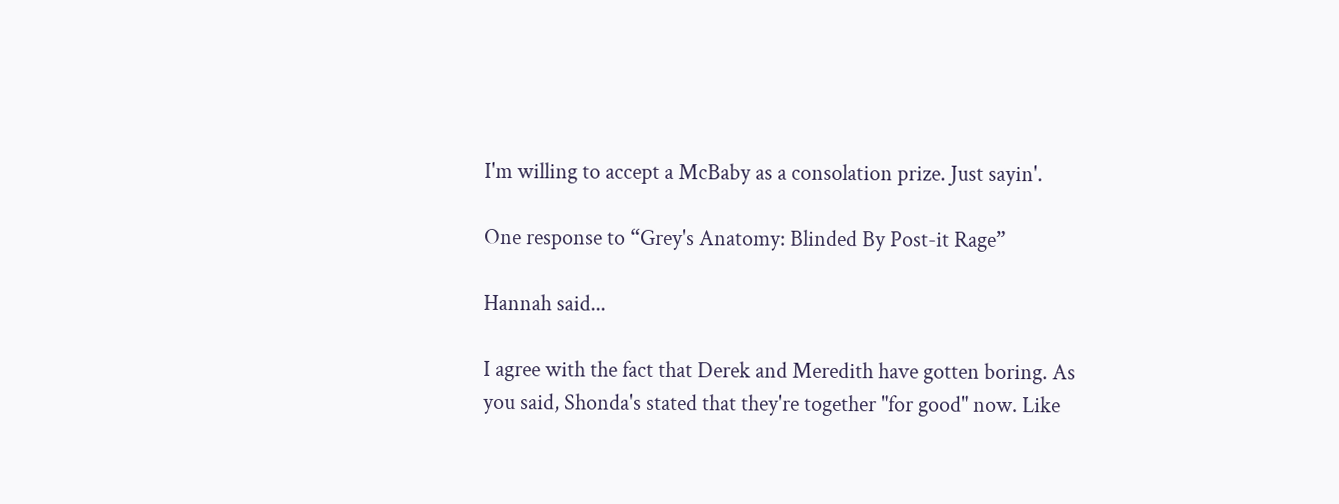I'm willing to accept a McBaby as a consolation prize. Just sayin'.

One response to “Grey's Anatomy: Blinded By Post-it Rage”

Hannah said...

I agree with the fact that Derek and Meredith have gotten boring. As you said, Shonda's stated that they're together "for good" now. Like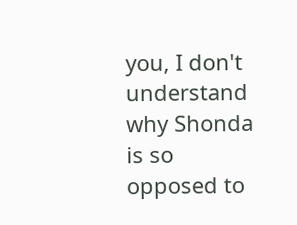you, I don't understand why Shonda is so opposed to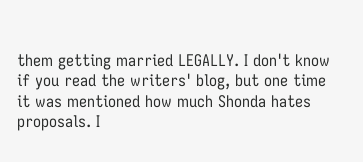them getting married LEGALLY. I don't know if you read the writers' blog, but one time it was mentioned how much Shonda hates proposals. I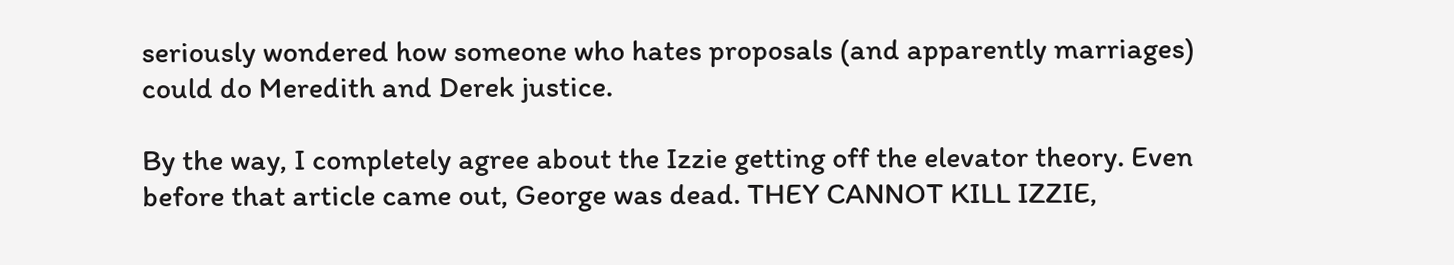seriously wondered how someone who hates proposals (and apparently marriages) could do Meredith and Derek justice.

By the way, I completely agree about the Izzie getting off the elevator theory. Even before that article came out, George was dead. THEY CANNOT KILL IZZIE,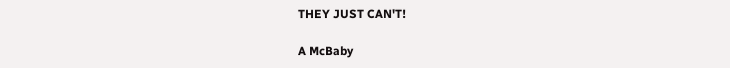THEY JUST CAN'T!

A McBaby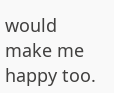would make me happy too.